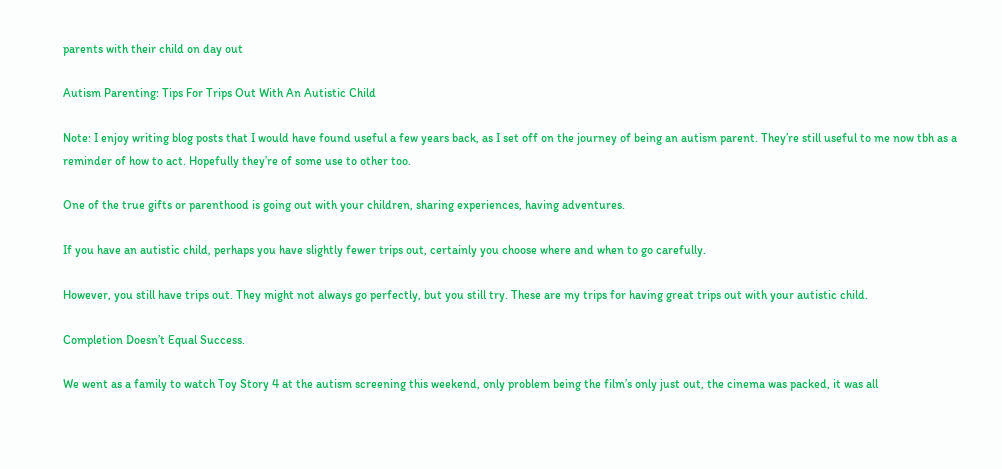parents with their child on day out

Autism Parenting: Tips For Trips Out With An Autistic Child

Note: I enjoy writing blog posts that I would have found useful a few years back, as I set off on the journey of being an autism parent. They’re still useful to me now tbh as a reminder of how to act. Hopefully they’re of some use to other too.

One of the true gifts or parenthood is going out with your children, sharing experiences, having adventures.

If you have an autistic child, perhaps you have slightly fewer trips out, certainly you choose where and when to go carefully.

However, you still have trips out. They might not always go perfectly, but you still try. These are my trips for having great trips out with your autistic child.

Completion Doesn’t Equal Success.

We went as a family to watch Toy Story 4 at the autism screening this weekend, only problem being the film’s only just out, the cinema was packed, it was all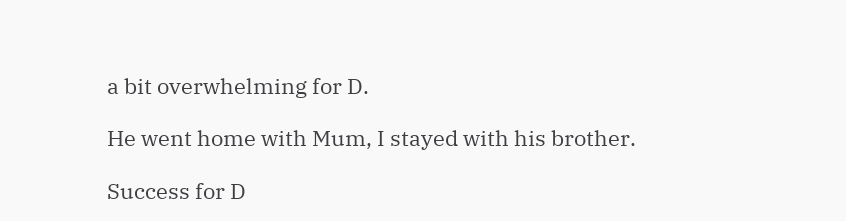a bit overwhelming for D.

He went home with Mum, I stayed with his brother.

Success for D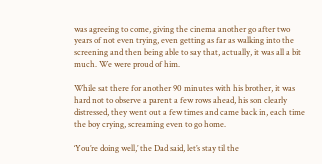was agreeing to come, giving the cinema another go after two years of not even trying, even getting as far as walking into the screening and then being able to say that, actually, it was all a bit much. We were proud of him.

While sat there for another 90 minutes with his brother, it was hard not to observe a parent a few rows ahead, his son clearly distressed, they went out a few times and came back in, each time the boy crying, screaming even to go home.

‘You’re doing well,’ the Dad said, let’s stay til the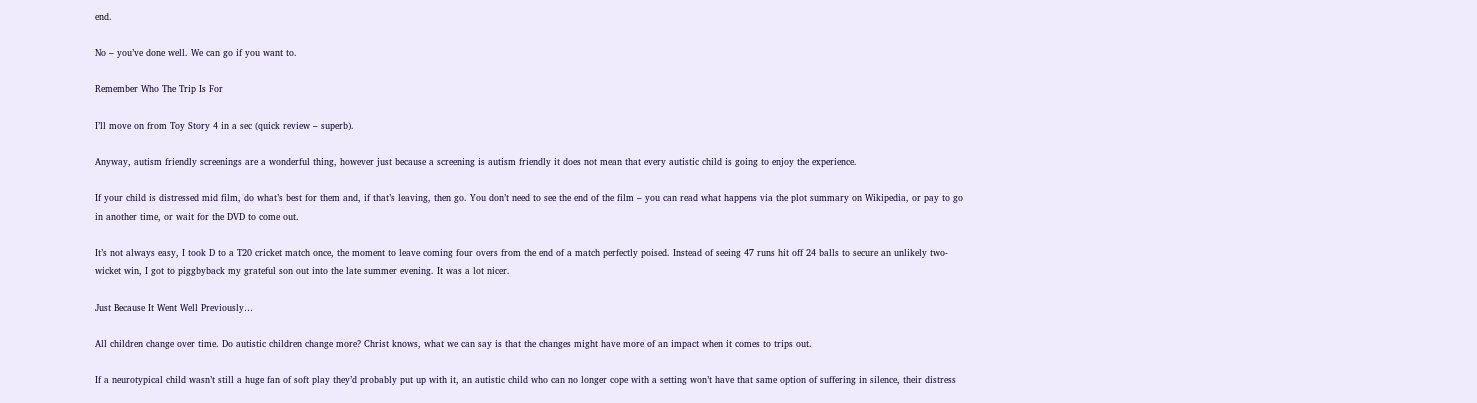end.

No – you’ve done well. We can go if you want to.

Remember Who The Trip Is For

I’ll move on from Toy Story 4 in a sec (quick review – superb).

Anyway, autism friendly screenings are a wonderful thing, however just because a screening is autism friendly it does not mean that every autistic child is going to enjoy the experience.

If your child is distressed mid film, do what’s best for them and, if that’s leaving, then go. You don’t need to see the end of the film – you can read what happens via the plot summary on Wikipedia, or pay to go in another time, or wait for the DVD to come out.

It’s not always easy, I took D to a T20 cricket match once, the moment to leave coming four overs from the end of a match perfectly poised. Instead of seeing 47 runs hit off 24 balls to secure an unlikely two-wicket win, I got to piggbyback my grateful son out into the late summer evening. It was a lot nicer.

Just Because It Went Well Previously…

All children change over time. Do autistic children change more? Christ knows, what we can say is that the changes might have more of an impact when it comes to trips out.

If a neurotypical child wasn’t still a huge fan of soft play they’d probably put up with it, an autistic child who can no longer cope with a setting won’t have that same option of suffering in silence, their distress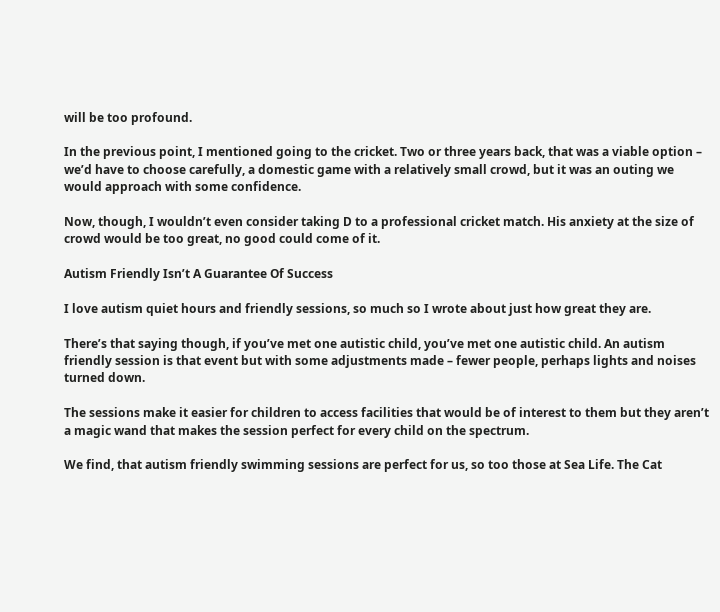will be too profound.

In the previous point, I mentioned going to the cricket. Two or three years back, that was a viable option – we’d have to choose carefully, a domestic game with a relatively small crowd, but it was an outing we would approach with some confidence.

Now, though, I wouldn’t even consider taking D to a professional cricket match. His anxiety at the size of crowd would be too great, no good could come of it.

Autism Friendly Isn’t A Guarantee Of Success

I love autism quiet hours and friendly sessions, so much so I wrote about just how great they are.

There’s that saying though, if you’ve met one autistic child, you’ve met one autistic child. An autism friendly session is that event but with some adjustments made – fewer people, perhaps lights and noises turned down.

The sessions make it easier for children to access facilities that would be of interest to them but they aren’t a magic wand that makes the session perfect for every child on the spectrum.

We find, that autism friendly swimming sessions are perfect for us, so too those at Sea Life. The Cat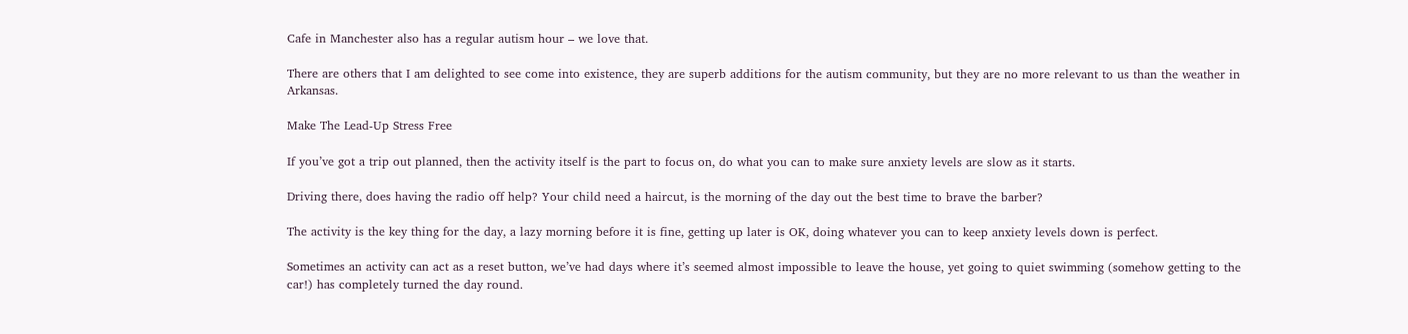Cafe in Manchester also has a regular autism hour – we love that.

There are others that I am delighted to see come into existence, they are superb additions for the autism community, but they are no more relevant to us than the weather in Arkansas.

Make The Lead-Up Stress Free

If you’ve got a trip out planned, then the activity itself is the part to focus on, do what you can to make sure anxiety levels are slow as it starts.

Driving there, does having the radio off help? Your child need a haircut, is the morning of the day out the best time to brave the barber?

The activity is the key thing for the day, a lazy morning before it is fine, getting up later is OK, doing whatever you can to keep anxiety levels down is perfect.

Sometimes an activity can act as a reset button, we’ve had days where it’s seemed almost impossible to leave the house, yet going to quiet swimming (somehow getting to the car!) has completely turned the day round.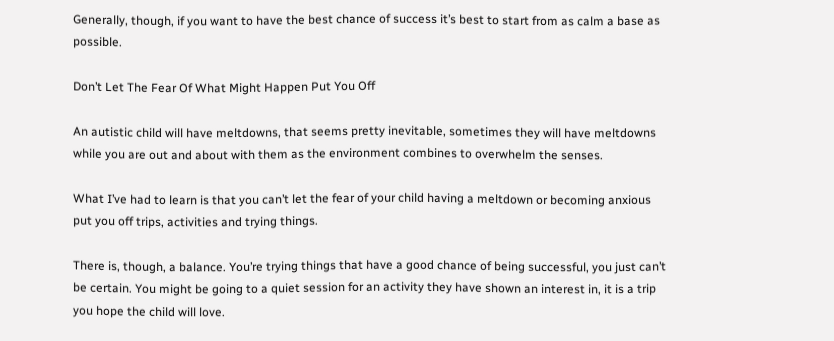Generally, though, if you want to have the best chance of success it’s best to start from as calm a base as possible.

Don’t Let The Fear Of What Might Happen Put You Off

An autistic child will have meltdowns, that seems pretty inevitable, sometimes they will have meltdowns while you are out and about with them as the environment combines to overwhelm the senses.

What I’ve had to learn is that you can’t let the fear of your child having a meltdown or becoming anxious put you off trips, activities and trying things.

There is, though, a balance. You’re trying things that have a good chance of being successful, you just can’t be certain. You might be going to a quiet session for an activity they have shown an interest in, it is a trip you hope the child will love.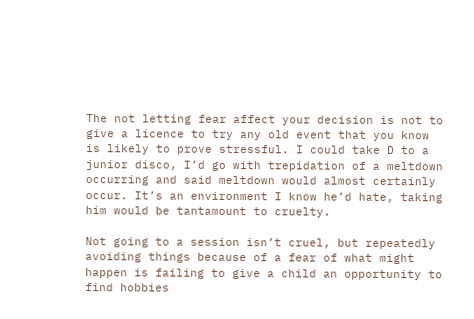The not letting fear affect your decision is not to give a licence to try any old event that you know is likely to prove stressful. I could take D to a junior disco, I’d go with trepidation of a meltdown occurring and said meltdown would almost certainly occur. It’s an environment I know he’d hate, taking him would be tantamount to cruelty.

Not going to a session isn’t cruel, but repeatedly avoiding things because of a fear of what might happen is failing to give a child an opportunity to find hobbies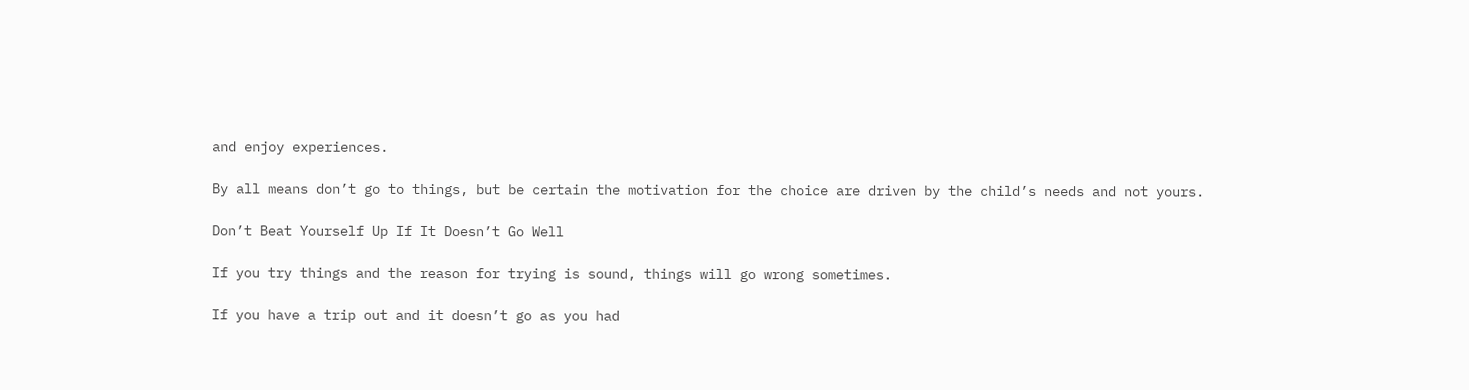and enjoy experiences.

By all means don’t go to things, but be certain the motivation for the choice are driven by the child’s needs and not yours.

Don’t Beat Yourself Up If It Doesn’t Go Well

If you try things and the reason for trying is sound, things will go wrong sometimes.

If you have a trip out and it doesn’t go as you had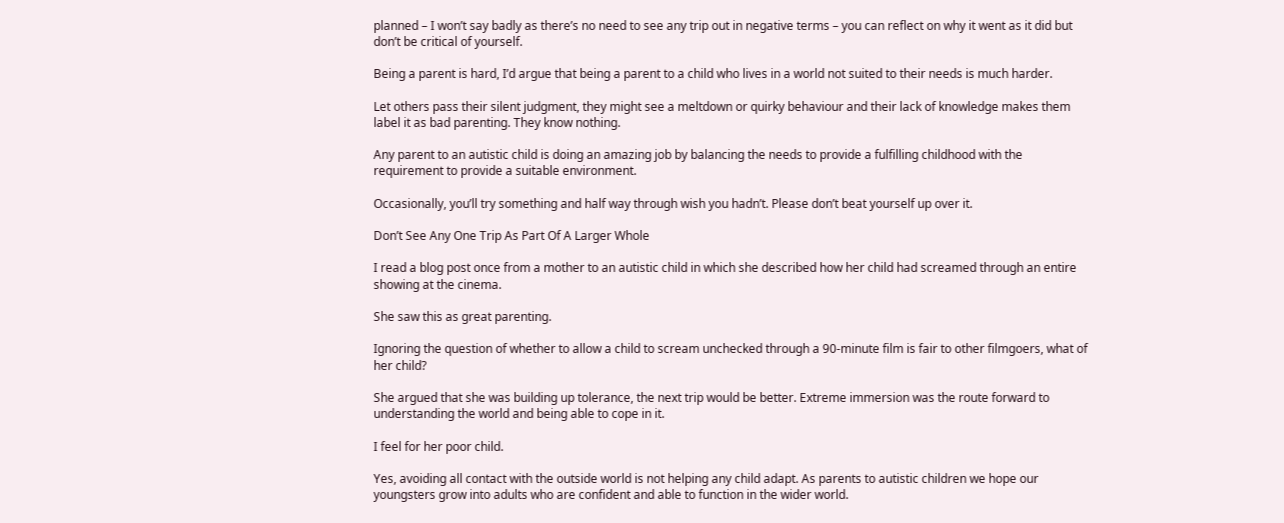planned – I won’t say badly as there’s no need to see any trip out in negative terms – you can reflect on why it went as it did but don’t be critical of yourself.

Being a parent is hard, I’d argue that being a parent to a child who lives in a world not suited to their needs is much harder.

Let others pass their silent judgment, they might see a meltdown or quirky behaviour and their lack of knowledge makes them label it as bad parenting. They know nothing.

Any parent to an autistic child is doing an amazing job by balancing the needs to provide a fulfilling childhood with the requirement to provide a suitable environment.

Occasionally, you’ll try something and half way through wish you hadn’t. Please don’t beat yourself up over it.

Don’t See Any One Trip As Part Of A Larger Whole

I read a blog post once from a mother to an autistic child in which she described how her child had screamed through an entire showing at the cinema.

She saw this as great parenting.

Ignoring the question of whether to allow a child to scream unchecked through a 90-minute film is fair to other filmgoers, what of her child?

She argued that she was building up tolerance, the next trip would be better. Extreme immersion was the route forward to understanding the world and being able to cope in it.

I feel for her poor child.

Yes, avoiding all contact with the outside world is not helping any child adapt. As parents to autistic children we hope our youngsters grow into adults who are confident and able to function in the wider world.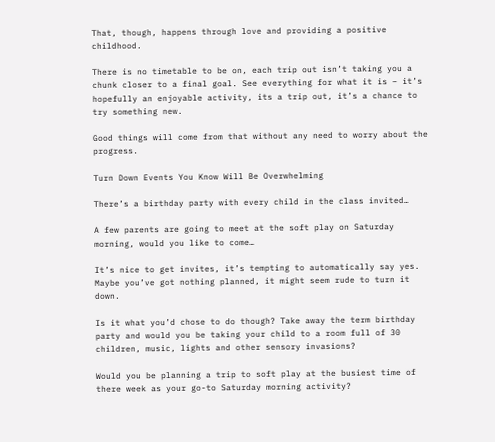That, though, happens through love and providing a positive childhood.

There is no timetable to be on, each trip out isn’t taking you a chunk closer to a final goal. See everything for what it is – it’s hopefully an enjoyable activity, its a trip out, it’s a chance to try something new.

Good things will come from that without any need to worry about the progress.

Turn Down Events You Know Will Be Overwhelming

There’s a birthday party with every child in the class invited…

A few parents are going to meet at the soft play on Saturday morning, would you like to come…

It’s nice to get invites, it’s tempting to automatically say yes. Maybe you’ve got nothing planned, it might seem rude to turn it down.

Is it what you’d chose to do though? Take away the term birthday party and would you be taking your child to a room full of 30 children, music, lights and other sensory invasions?

Would you be planning a trip to soft play at the busiest time of there week as your go-to Saturday morning activity?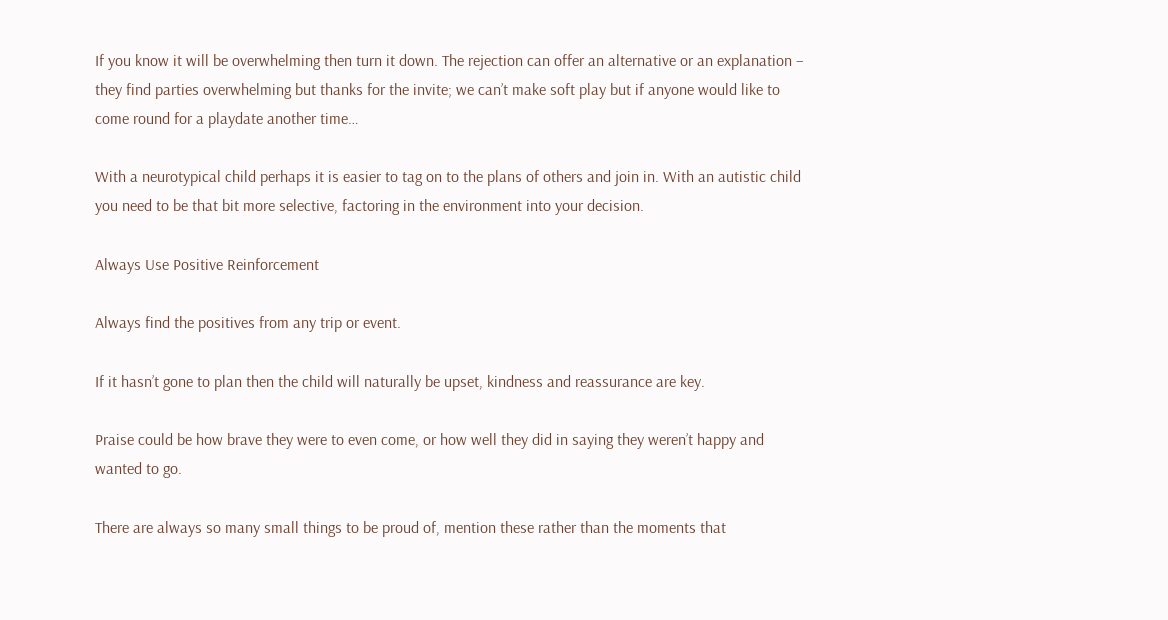If you know it will be overwhelming then turn it down. The rejection can offer an alternative or an explanation – they find parties overwhelming but thanks for the invite; we can’t make soft play but if anyone would like to come round for a playdate another time…

With a neurotypical child perhaps it is easier to tag on to the plans of others and join in. With an autistic child you need to be that bit more selective, factoring in the environment into your decision.

Always Use Positive Reinforcement

Always find the positives from any trip or event.

If it hasn’t gone to plan then the child will naturally be upset, kindness and reassurance are key.

Praise could be how brave they were to even come, or how well they did in saying they weren’t happy and wanted to go.

There are always so many small things to be proud of, mention these rather than the moments that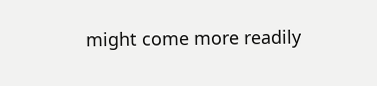might come more readily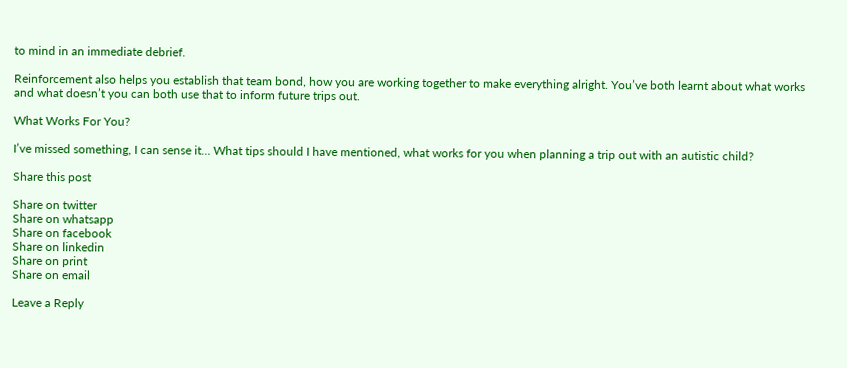to mind in an immediate debrief.

Reinforcement also helps you establish that team bond, how you are working together to make everything alright. You’ve both learnt about what works and what doesn’t you can both use that to inform future trips out.

What Works For You?

I’ve missed something, I can sense it… What tips should I have mentioned, what works for you when planning a trip out with an autistic child?

Share this post

Share on twitter
Share on whatsapp
Share on facebook
Share on linkedin
Share on print
Share on email

Leave a Reply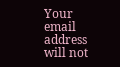Your email address will not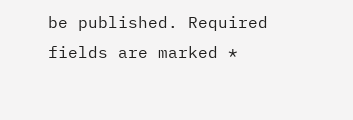be published. Required fields are marked *